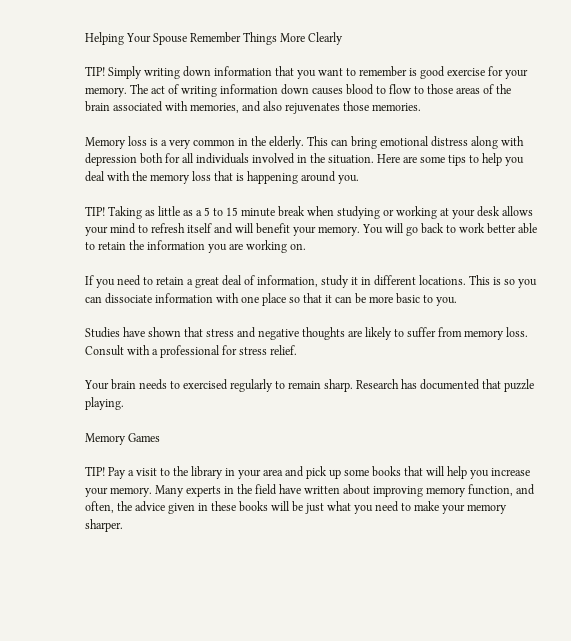Helping Your Spouse Remember Things More Clearly

TIP! Simply writing down information that you want to remember is good exercise for your memory. The act of writing information down causes blood to flow to those areas of the brain associated with memories, and also rejuvenates those memories.

Memory loss is a very common in the elderly. This can bring emotional distress along with depression both for all individuals involved in the situation. Here are some tips to help you deal with the memory loss that is happening around you.

TIP! Taking as little as a 5 to 15 minute break when studying or working at your desk allows your mind to refresh itself and will benefit your memory. You will go back to work better able to retain the information you are working on.

If you need to retain a great deal of information, study it in different locations. This is so you can dissociate information with one place so that it can be more basic to you.

Studies have shown that stress and negative thoughts are likely to suffer from memory loss. Consult with a professional for stress relief.

Your brain needs to exercised regularly to remain sharp. Research has documented that puzzle playing.

Memory Games

TIP! Pay a visit to the library in your area and pick up some books that will help you increase your memory. Many experts in the field have written about improving memory function, and often, the advice given in these books will be just what you need to make your memory sharper.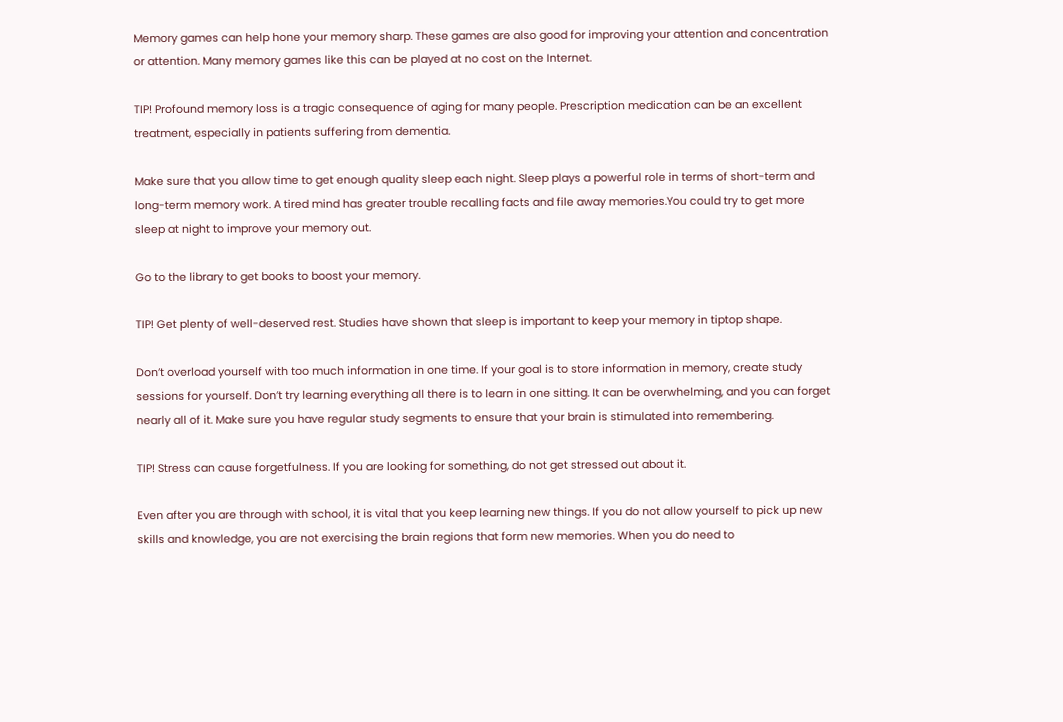Memory games can help hone your memory sharp. These games are also good for improving your attention and concentration or attention. Many memory games like this can be played at no cost on the Internet.

TIP! Profound memory loss is a tragic consequence of aging for many people. Prescription medication can be an excellent treatment, especially in patients suffering from dementia.

Make sure that you allow time to get enough quality sleep each night. Sleep plays a powerful role in terms of short-term and long-term memory work. A tired mind has greater trouble recalling facts and file away memories.You could try to get more sleep at night to improve your memory out.

Go to the library to get books to boost your memory.

TIP! Get plenty of well-deserved rest. Studies have shown that sleep is important to keep your memory in tiptop shape.

Don’t overload yourself with too much information in one time. If your goal is to store information in memory, create study sessions for yourself. Don’t try learning everything all there is to learn in one sitting. It can be overwhelming, and you can forget nearly all of it. Make sure you have regular study segments to ensure that your brain is stimulated into remembering.

TIP! Stress can cause forgetfulness. If you are looking for something, do not get stressed out about it.

Even after you are through with school, it is vital that you keep learning new things. If you do not allow yourself to pick up new skills and knowledge, you are not exercising the brain regions that form new memories. When you do need to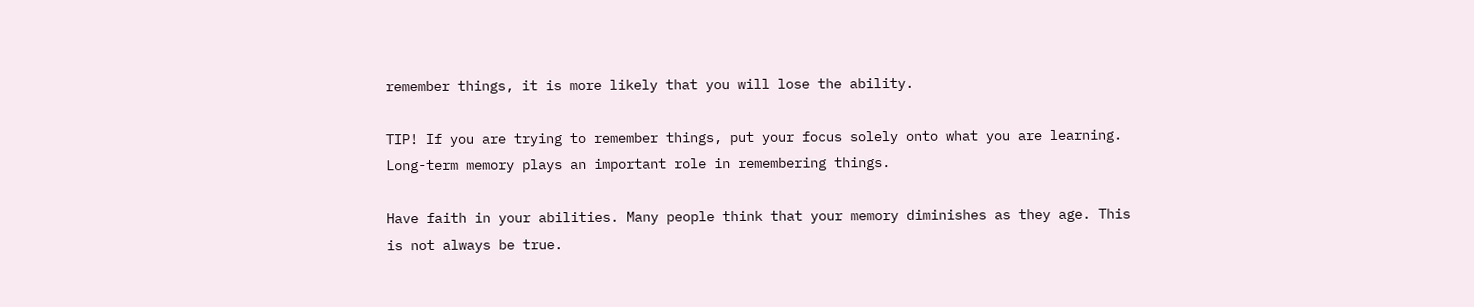remember things, it is more likely that you will lose the ability.

TIP! If you are trying to remember things, put your focus solely onto what you are learning. Long-term memory plays an important role in remembering things.

Have faith in your abilities. Many people think that your memory diminishes as they age. This is not always be true.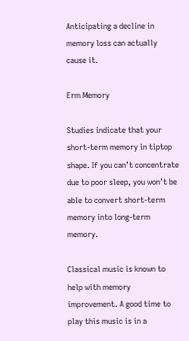Anticipating a decline in memory loss can actually cause it.

Erm Memory

Studies indicate that your short-term memory in tiptop shape. If you can’t concentrate due to poor sleep, you won’t be able to convert short-term memory into long-term memory.

Classical music is known to help with memory improvement. A good time to play this music is in a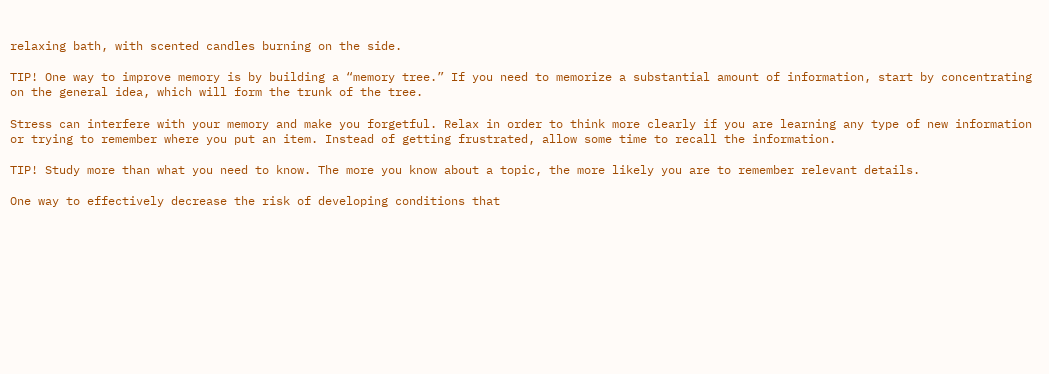relaxing bath, with scented candles burning on the side.

TIP! One way to improve memory is by building a “memory tree.” If you need to memorize a substantial amount of information, start by concentrating on the general idea, which will form the trunk of the tree.

Stress can interfere with your memory and make you forgetful. Relax in order to think more clearly if you are learning any type of new information or trying to remember where you put an item. Instead of getting frustrated, allow some time to recall the information.

TIP! Study more than what you need to know. The more you know about a topic, the more likely you are to remember relevant details.

One way to effectively decrease the risk of developing conditions that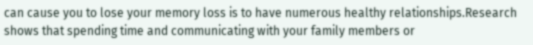can cause you to lose your memory loss is to have numerous healthy relationships.Research shows that spending time and communicating with your family members or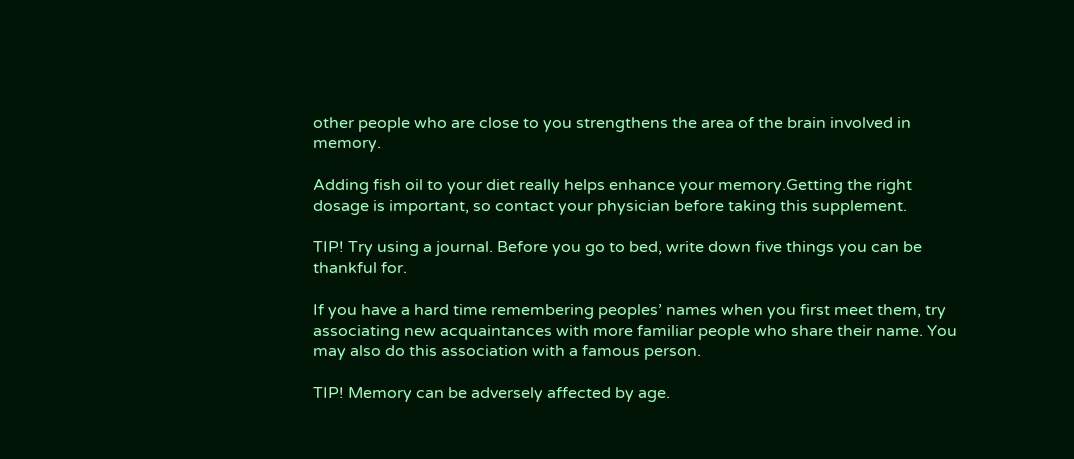other people who are close to you strengthens the area of the brain involved in memory.

Adding fish oil to your diet really helps enhance your memory.Getting the right dosage is important, so contact your physician before taking this supplement.

TIP! Try using a journal. Before you go to bed, write down five things you can be thankful for.

If you have a hard time remembering peoples’ names when you first meet them, try associating new acquaintances with more familiar people who share their name. You may also do this association with a famous person.

TIP! Memory can be adversely affected by age.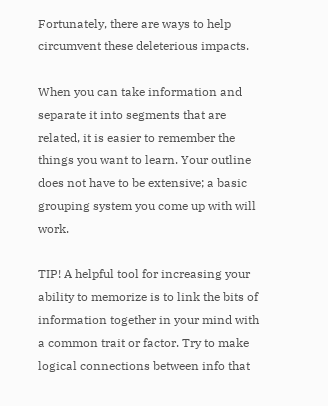Fortunately, there are ways to help circumvent these deleterious impacts.

When you can take information and separate it into segments that are related, it is easier to remember the things you want to learn. Your outline does not have to be extensive; a basic grouping system you come up with will work.

TIP! A helpful tool for increasing your ability to memorize is to link the bits of information together in your mind with a common trait or factor. Try to make logical connections between info that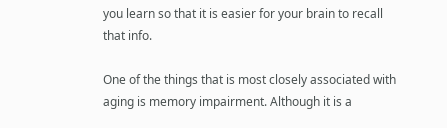you learn so that it is easier for your brain to recall that info.

One of the things that is most closely associated with aging is memory impairment. Although it is a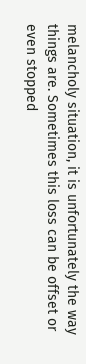melancholy situation, it is unfortunately the way things are. Sometimes this loss can be offset or even stopped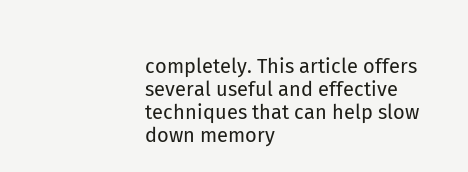completely. This article offers several useful and effective techniques that can help slow down memory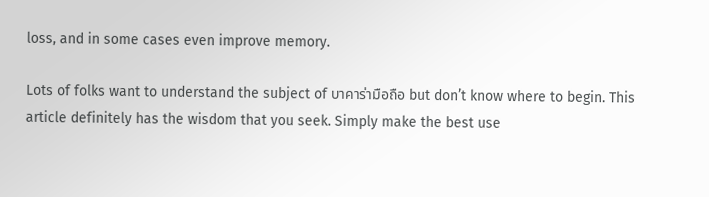loss, and in some cases even improve memory.

Lots of folks want to understand the subject of บาคาร่ามือถือ but don’t know where to begin. This article definitely has the wisdom that you seek. Simply make the best use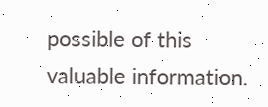possible of this valuable information.